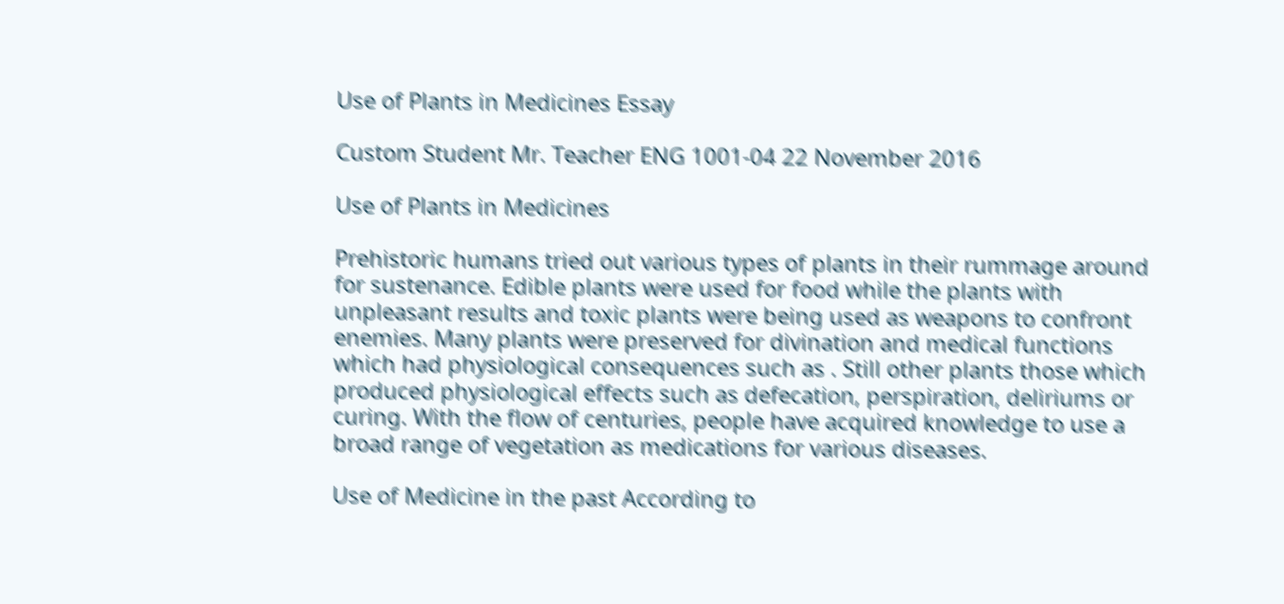Use of Plants in Medicines Essay

Custom Student Mr. Teacher ENG 1001-04 22 November 2016

Use of Plants in Medicines

Prehistoric humans tried out various types of plants in their rummage around for sustenance. Edible plants were used for food while the plants with unpleasant results and toxic plants were being used as weapons to confront enemies. Many plants were preserved for divination and medical functions which had physiological consequences such as . Still other plants those which produced physiological effects such as defecation, perspiration, deliriums or curing. With the flow of centuries, people have acquired knowledge to use a broad range of vegetation as medications for various diseases.

Use of Medicine in the past According to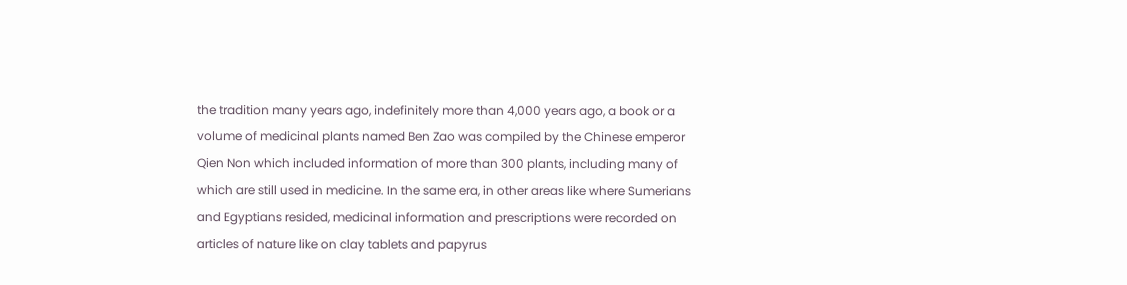the tradition many years ago, indefinitely more than 4,000 years ago, a book or a volume of medicinal plants named Ben Zao was compiled by the Chinese emperor Qien Non which included information of more than 300 plants, including many of which are still used in medicine. In the same era, in other areas like where Sumerians and Egyptians resided, medicinal information and prescriptions were recorded on articles of nature like on clay tablets and papyrus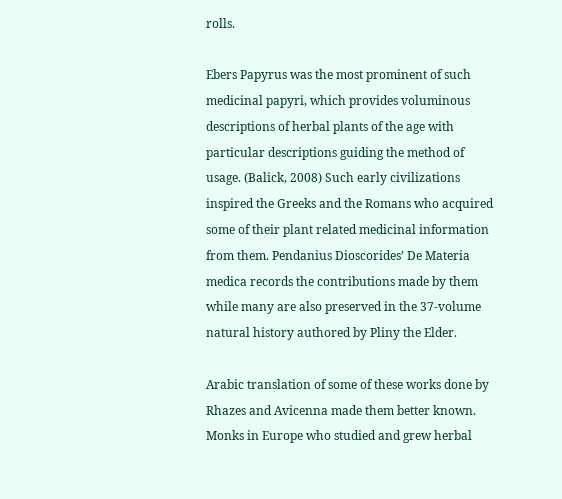rolls.

Ebers Papyrus was the most prominent of such medicinal papyri, which provides voluminous descriptions of herbal plants of the age with particular descriptions guiding the method of usage. (Balick, 2008) Such early civilizations inspired the Greeks and the Romans who acquired some of their plant related medicinal information from them. Pendanius Dioscorides’ De Materia medica records the contributions made by them while many are also preserved in the 37-volume natural history authored by Pliny the Elder.

Arabic translation of some of these works done by Rhazes and Avicenna made them better known. Monks in Europe who studied and grew herbal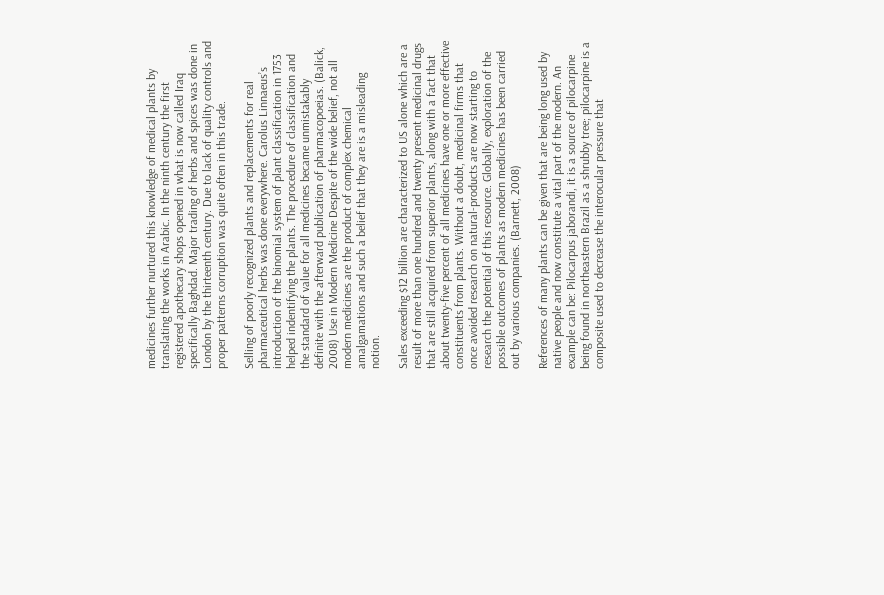medicines further nurtured this knowledge of medical plants by translating the works in Arabic. In the ninth century the first registered apothecary shops opened in what is now called Iraq specifically Baghdad. Major trading of herbs and spices was done in London by the thirteenth century. Due to lack of quality controls and proper patterns corruption was quite often in this trade.

Selling of poorly recognized plants and replacements for real pharmaceutical herbs was done everywhere. Carolus Linnaeus’s introduction of the binomial system of plant classification in 1753 helped indentifying the plants. The procedure of classification and the standard of value for all medicines became unmistakably definite with the afterward publication of pharmacopoeias. (Balick, 2008) Use in Modern Medicine Despite of the wide belief, not all modern medicines are the product of complex chemical amalgamations and such a belief that they are is a misleading notion.

Sales exceeding $12 billion are characterized to US alone which are a result of more than one hundred and twenty present medicinal drugs that are still acquired from superior plants, along with a fact that about twenty-five percent of all medicines have one or more effective constituents from plants. Without a doubt, medicinal firms that once avoided research on natural-products are now starting to research the potential of this resource. Globally, exploration of the possible outcomes of plants as modern medicines has been carried out by various companies. (Barnett, 2008)

References of many plants can be given that are being long used by native people and now constitute a vital part of the modern. An example can be: Pilocarpus jaborandi, it is a source of pilocarpine being found in northeastern Brazil as a shrubby tree; pilocarpine is a composite used to decrease the interocular pressure that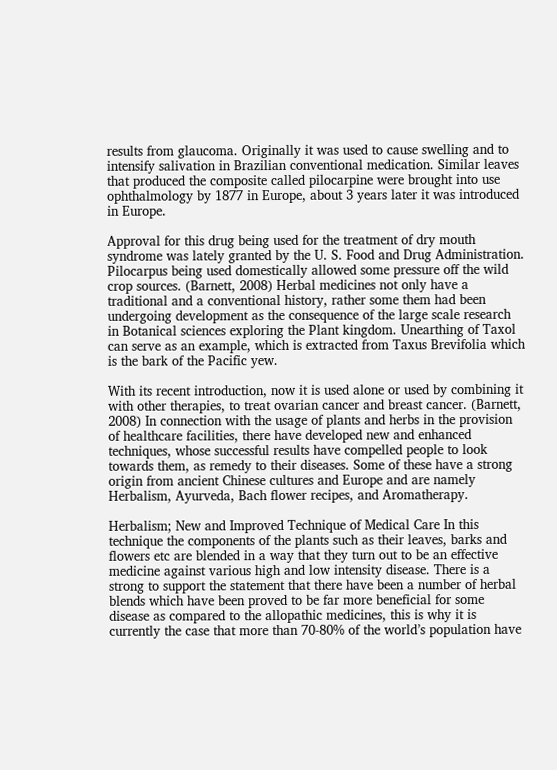results from glaucoma. Originally it was used to cause swelling and to intensify salivation in Brazilian conventional medication. Similar leaves that produced the composite called pilocarpine were brought into use ophthalmology by 1877 in Europe, about 3 years later it was introduced in Europe.

Approval for this drug being used for the treatment of dry mouth syndrome was lately granted by the U. S. Food and Drug Administration. Pilocarpus being used domestically allowed some pressure off the wild crop sources. (Barnett, 2008) Herbal medicines not only have a traditional and a conventional history, rather some them had been undergoing development as the consequence of the large scale research in Botanical sciences exploring the Plant kingdom. Unearthing of Taxol can serve as an example, which is extracted from Taxus Brevifolia which is the bark of the Pacific yew.

With its recent introduction, now it is used alone or used by combining it with other therapies, to treat ovarian cancer and breast cancer. (Barnett, 2008) In connection with the usage of plants and herbs in the provision of healthcare facilities, there have developed new and enhanced techniques, whose successful results have compelled people to look towards them, as remedy to their diseases. Some of these have a strong origin from ancient Chinese cultures and Europe and are namely Herbalism, Ayurveda, Bach flower recipes, and Aromatherapy.

Herbalism; New and Improved Technique of Medical Care In this technique the components of the plants such as their leaves, barks and flowers etc are blended in a way that they turn out to be an effective medicine against various high and low intensity disease. There is a strong to support the statement that there have been a number of herbal blends which have been proved to be far more beneficial for some disease as compared to the allopathic medicines, this is why it is currently the case that more than 70-80% of the world’s population have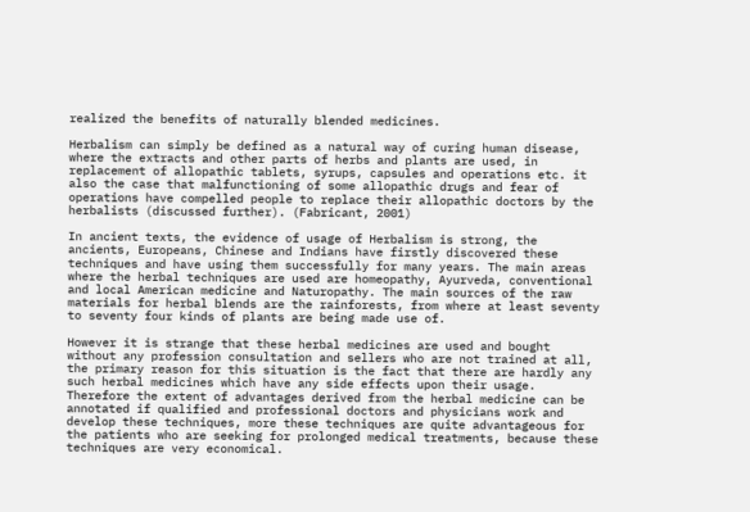realized the benefits of naturally blended medicines.

Herbalism can simply be defined as a natural way of curing human disease, where the extracts and other parts of herbs and plants are used, in replacement of allopathic tablets, syrups, capsules and operations etc. it also the case that malfunctioning of some allopathic drugs and fear of operations have compelled people to replace their allopathic doctors by the herbalists (discussed further). (Fabricant, 2001)

In ancient texts, the evidence of usage of Herbalism is strong, the ancients, Europeans, Chinese and Indians have firstly discovered these techniques and have using them successfully for many years. The main areas where the herbal techniques are used are homeopathy, Ayurveda, conventional and local American medicine and Naturopathy. The main sources of the raw materials for herbal blends are the rainforests, from where at least seventy to seventy four kinds of plants are being made use of.

However it is strange that these herbal medicines are used and bought without any profession consultation and sellers who are not trained at all, the primary reason for this situation is the fact that there are hardly any such herbal medicines which have any side effects upon their usage. Therefore the extent of advantages derived from the herbal medicine can be annotated if qualified and professional doctors and physicians work and develop these techniques, more these techniques are quite advantageous for the patients who are seeking for prolonged medical treatments, because these techniques are very economical.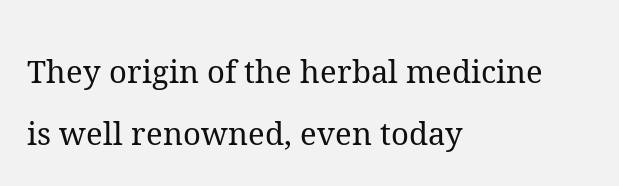They origin of the herbal medicine is well renowned, even today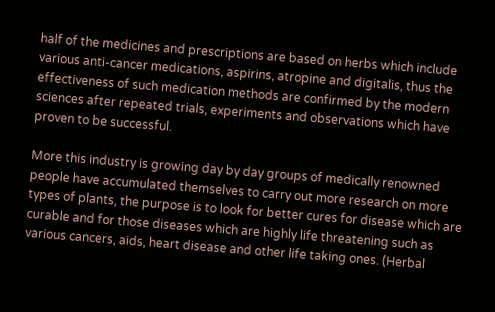half of the medicines and prescriptions are based on herbs which include various anti-cancer medications, aspirins, atropine and digitalis, thus the effectiveness of such medication methods are confirmed by the modern sciences after repeated trials, experiments and observations which have proven to be successful.

More this industry is growing day by day groups of medically renowned people have accumulated themselves to carry out more research on more types of plants, the purpose is to look for better cures for disease which are curable and for those diseases which are highly life threatening such as various cancers, aids, heart disease and other life taking ones. (Herbal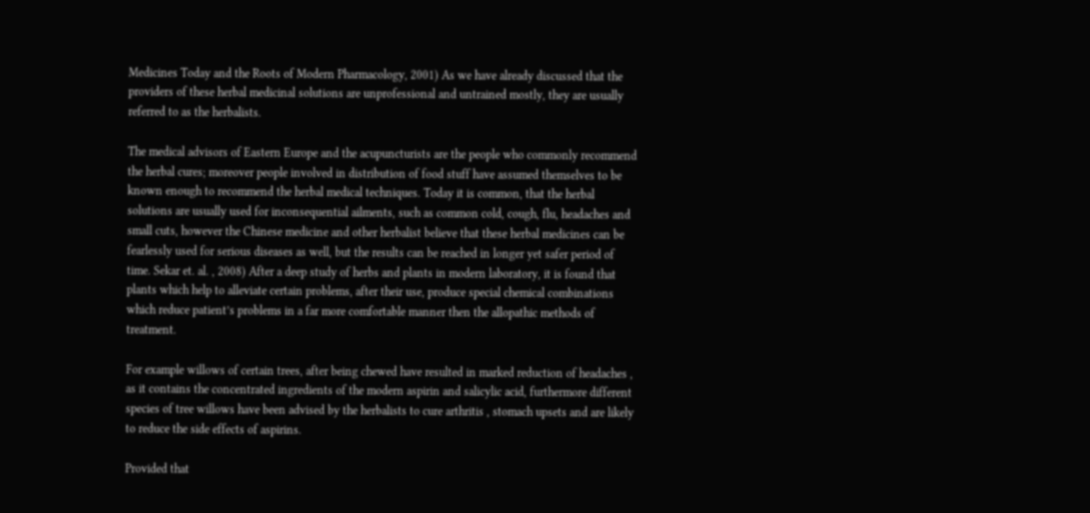Medicines Today and the Roots of Modern Pharmacology, 2001) As we have already discussed that the providers of these herbal medicinal solutions are unprofessional and untrained mostly, they are usually referred to as the herbalists.

The medical advisors of Eastern Europe and the acupuncturists are the people who commonly recommend the herbal cures; moreover people involved in distribution of food stuff have assumed themselves to be known enough to recommend the herbal medical techniques. Today it is common, that the herbal solutions are usually used for inconsequential ailments, such as common cold, cough, flu, headaches and small cuts, however the Chinese medicine and other herbalist believe that these herbal medicines can be fearlessly used for serious diseases as well, but the results can be reached in longer yet safer period of time. Sekar et. al. , 2008) After a deep study of herbs and plants in modern laboratory, it is found that plants which help to alleviate certain problems, after their use, produce special chemical combinations which reduce patient’s problems in a far more comfortable manner then the allopathic methods of treatment.

For example willows of certain trees, after being chewed have resulted in marked reduction of headaches , as it contains the concentrated ingredients of the modern aspirin and salicylic acid, furthermore different species of tree willows have been advised by the herbalists to cure arthritis , stomach upsets and are likely to reduce the side effects of aspirins.

Provided that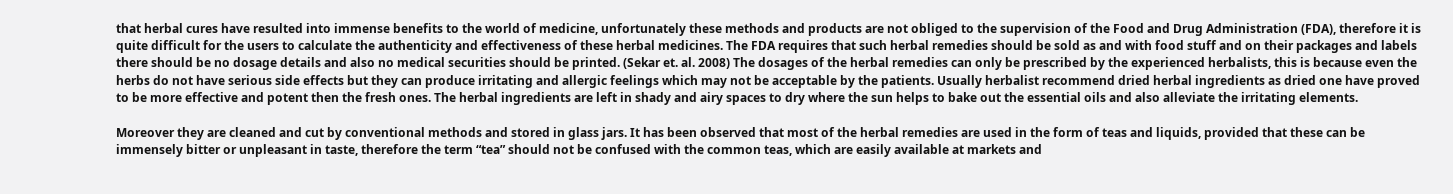that herbal cures have resulted into immense benefits to the world of medicine, unfortunately these methods and products are not obliged to the supervision of the Food and Drug Administration (FDA), therefore it is quite difficult for the users to calculate the authenticity and effectiveness of these herbal medicines. The FDA requires that such herbal remedies should be sold as and with food stuff and on their packages and labels there should be no dosage details and also no medical securities should be printed. (Sekar et. al. 2008) The dosages of the herbal remedies can only be prescribed by the experienced herbalists, this is because even the herbs do not have serious side effects but they can produce irritating and allergic feelings which may not be acceptable by the patients. Usually herbalist recommend dried herbal ingredients as dried one have proved to be more effective and potent then the fresh ones. The herbal ingredients are left in shady and airy spaces to dry where the sun helps to bake out the essential oils and also alleviate the irritating elements.

Moreover they are cleaned and cut by conventional methods and stored in glass jars. It has been observed that most of the herbal remedies are used in the form of teas and liquids, provided that these can be immensely bitter or unpleasant in taste, therefore the term “tea” should not be confused with the common teas, which are easily available at markets and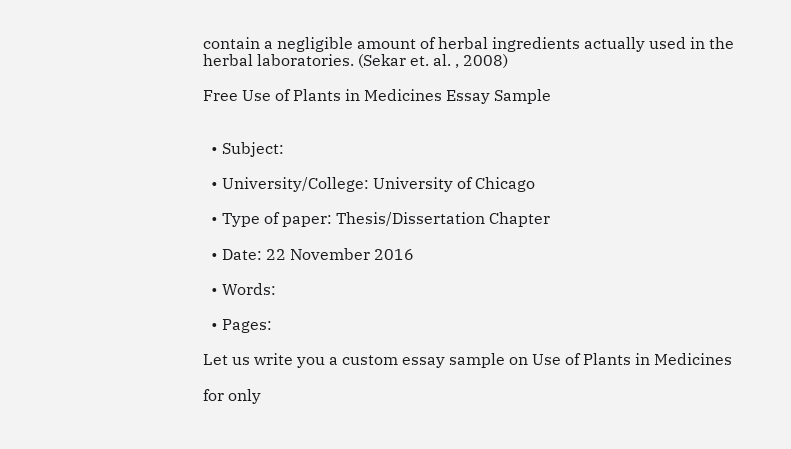contain a negligible amount of herbal ingredients actually used in the herbal laboratories. (Sekar et. al. , 2008)

Free Use of Plants in Medicines Essay Sample


  • Subject:

  • University/College: University of Chicago

  • Type of paper: Thesis/Dissertation Chapter

  • Date: 22 November 2016

  • Words:

  • Pages:

Let us write you a custom essay sample on Use of Plants in Medicines

for only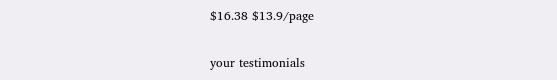$16.38 $13.9/page

your testimonials